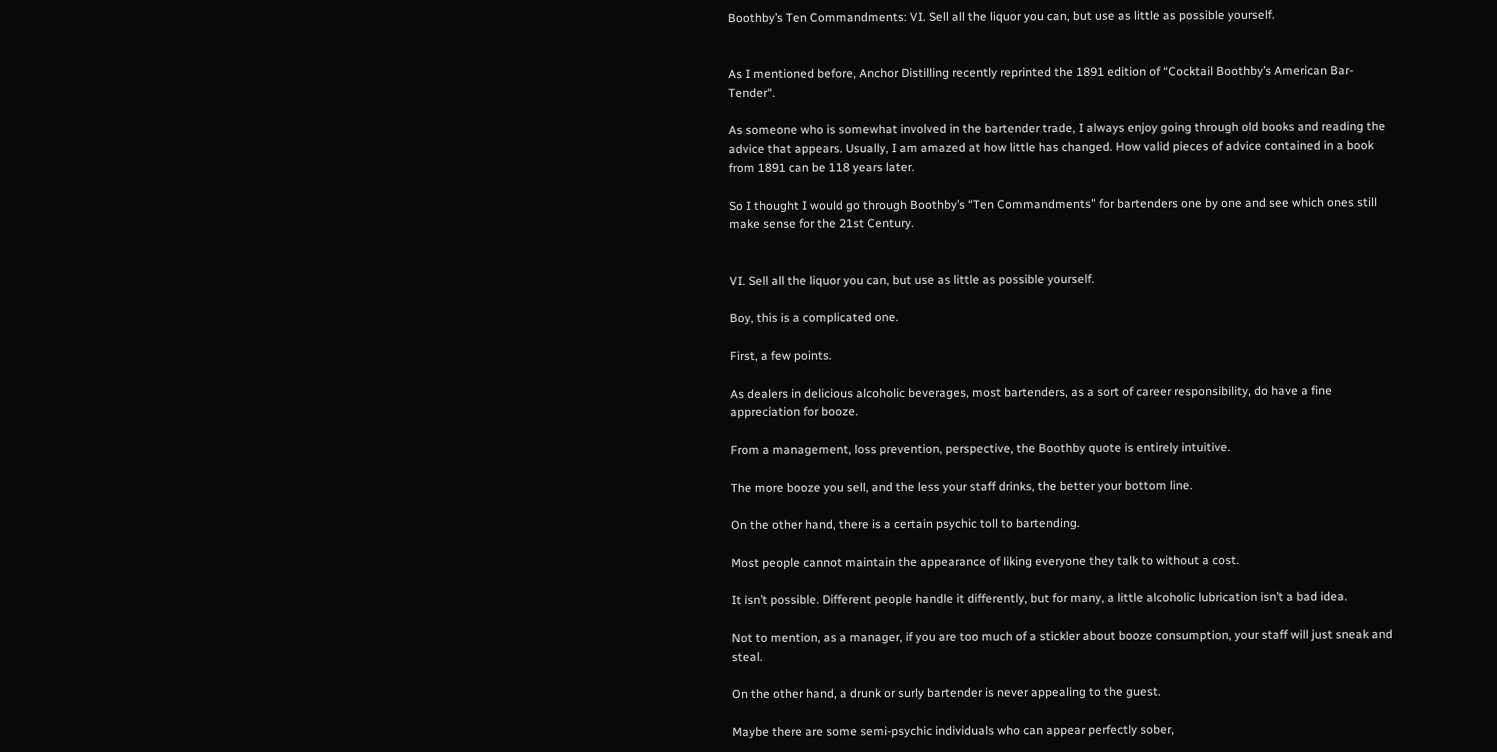Boothby’s Ten Commandments: VI. Sell all the liquor you can, but use as little as possible yourself.


As I mentioned before, Anchor Distilling recently reprinted the 1891 edition of “Cocktail Boothby’s American Bar-Tender“.

As someone who is somewhat involved in the bartender trade, I always enjoy going through old books and reading the advice that appears. Usually, I am amazed at how little has changed. How valid pieces of advice contained in a book from 1891 can be 118 years later.

So I thought I would go through Boothby’s “Ten Commandments” for bartenders one by one and see which ones still make sense for the 21st Century.


VI. Sell all the liquor you can, but use as little as possible yourself.

Boy, this is a complicated one.

First, a few points.

As dealers in delicious alcoholic beverages, most bartenders, as a sort of career responsibility, do have a fine appreciation for booze.

From a management, loss prevention, perspective, the Boothby quote is entirely intuitive.

The more booze you sell, and the less your staff drinks, the better your bottom line.

On the other hand, there is a certain psychic toll to bartending.

Most people cannot maintain the appearance of liking everyone they talk to without a cost.

It isn’t possible. Different people handle it differently, but for many, a little alcoholic lubrication isn’t a bad idea.

Not to mention, as a manager, if you are too much of a stickler about booze consumption, your staff will just sneak and steal.

On the other hand, a drunk or surly bartender is never appealing to the guest.

Maybe there are some semi-psychic individuals who can appear perfectly sober,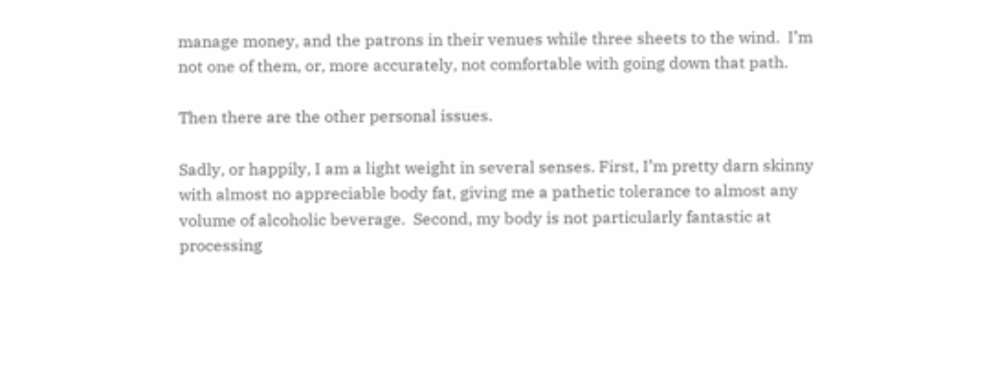manage money, and the patrons in their venues while three sheets to the wind.  I’m not one of them, or, more accurately, not comfortable with going down that path.

Then there are the other personal issues.

Sadly, or happily, I am a light weight in several senses. First, I’m pretty darn skinny with almost no appreciable body fat, giving me a pathetic tolerance to almost any volume of alcoholic beverage.  Second, my body is not particularly fantastic at processing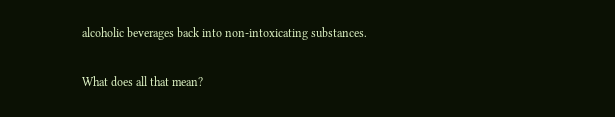alcoholic beverages back into non-intoxicating substances.

What does all that mean?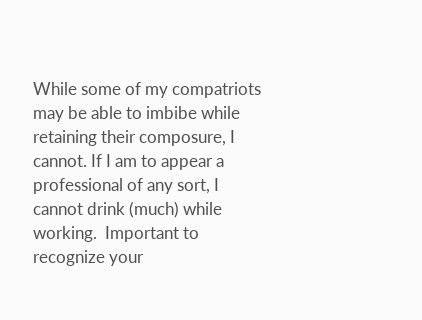While some of my compatriots may be able to imbibe while retaining their composure, I cannot. If I am to appear a professional of any sort, I cannot drink (much) while working.  Important to recognize your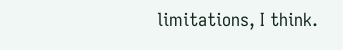limitations, I think.